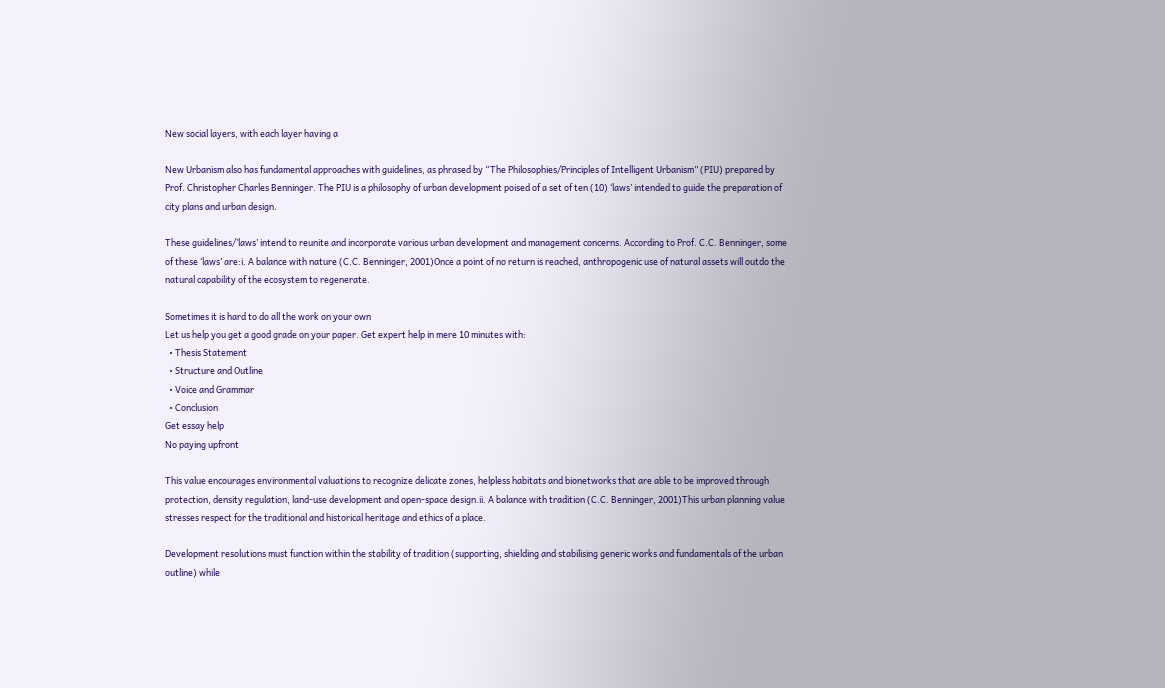New social layers, with each layer having a

New Urbanism also has fundamental approaches with guidelines, as phrased by “The Philosophies/Principles of Intelligent Urbanism” (PIU) prepared by Prof. Christopher Charles Benninger. The PIU is a philosophy of urban development poised of a set of ten (10) ‘laws’ intended to guide the preparation of city plans and urban design.

These guidelines/’laws’ intend to reunite and incorporate various urban development and management concerns. According to Prof. C.C. Benninger, some of these ‘laws’ are:i. A balance with nature (C.C. Benninger, 2001)Once a point of no return is reached, anthropogenic use of natural assets will outdo the natural capability of the ecosystem to regenerate.

Sometimes it is hard to do all the work on your own
Let us help you get a good grade on your paper. Get expert help in mere 10 minutes with:
  • Thesis Statement
  • Structure and Outline
  • Voice and Grammar
  • Conclusion
Get essay help
No paying upfront

This value encourages environmental valuations to recognize delicate zones, helpless habitats and bionetworks that are able to be improved through protection, density regulation, land-use development and open-space design.ii. A balance with tradition (C.C. Benninger, 2001)This urban planning value stresses respect for the traditional and historical heritage and ethics of a place.

Development resolutions must function within the stability of tradition (supporting, shielding and stabilising generic works and fundamentals of the urban outline) while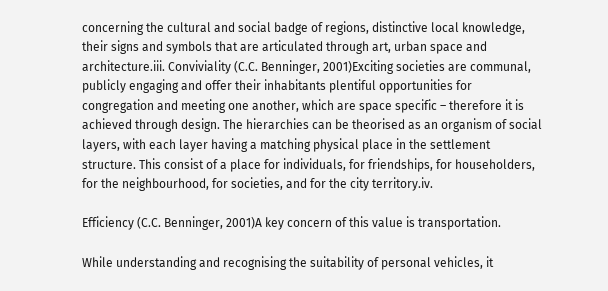concerning the cultural and social badge of regions, distinctive local knowledge, their signs and symbols that are articulated through art, urban space and architecture.iii. Conviviality (C.C. Benninger, 2001)Exciting societies are communal, publicly engaging and offer their inhabitants plentiful opportunities for congregation and meeting one another, which are space specific – therefore it is achieved through design. The hierarchies can be theorised as an organism of social layers, with each layer having a matching physical place in the settlement structure. This consist of a place for individuals, for friendships, for householders, for the neighbourhood, for societies, and for the city territory.iv.

Efficiency (C.C. Benninger, 2001)A key concern of this value is transportation.

While understanding and recognising the suitability of personal vehicles, it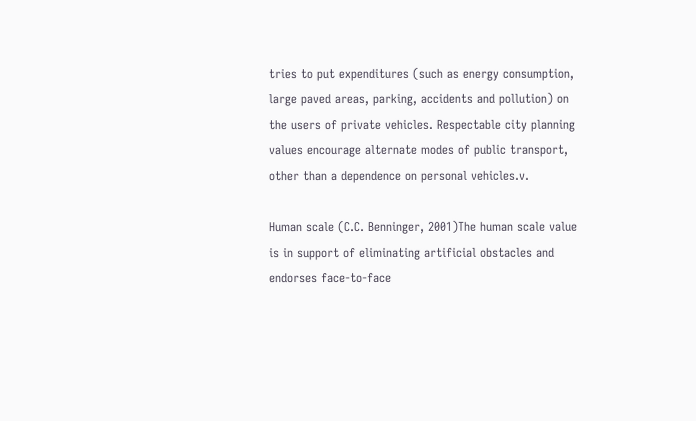tries to put expenditures (such as energy consumption, large paved areas, parking, accidents and pollution) on the users of private vehicles. Respectable city planning values encourage alternate modes of public transport, other than a dependence on personal vehicles.v.

Human scale (C.C. Benninger, 2001)The human scale value is in support of eliminating artificial obstacles and endorses face-to-face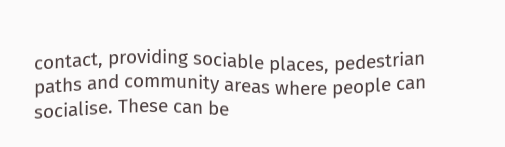contact, providing sociable places, pedestrian paths and community areas where people can socialise. These can be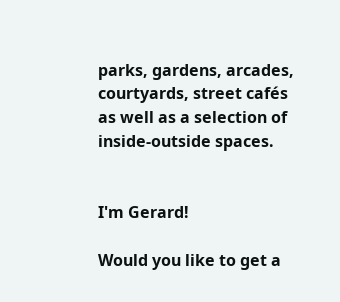parks, gardens, arcades, courtyards, street cafés as well as a selection of inside-outside spaces.


I'm Gerard!

Would you like to get a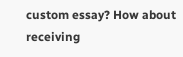custom essay? How about receiving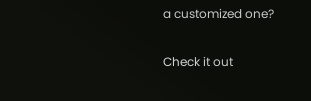a customized one?

Check it out